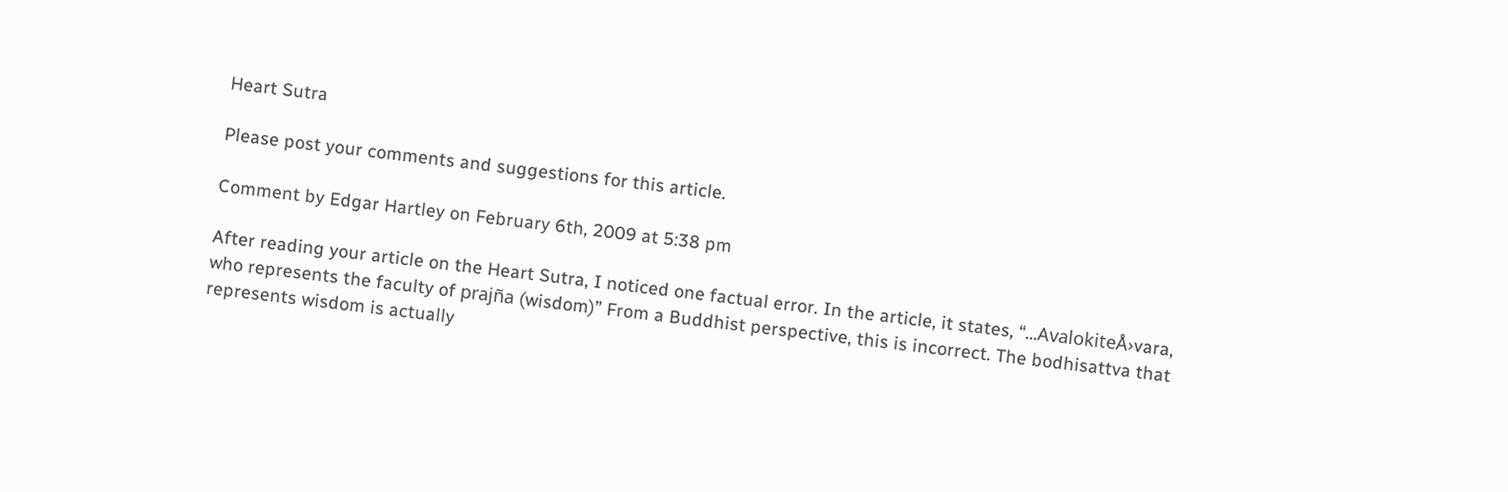Heart Sutra

Please post your comments and suggestions for this article.

Comment by Edgar Hartley on February 6th, 2009 at 5:38 pm

After reading your article on the Heart Sutra, I noticed one factual error. In the article, it states, “…AvalokiteÅ›vara, who represents the faculty of prajña (wisdom)” From a Buddhist perspective, this is incorrect. The bodhisattva that represents wisdom is actually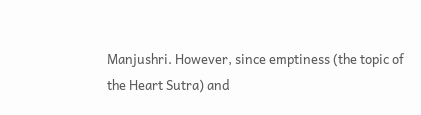Manjushri. However, since emptiness (the topic of the Heart Sutra) and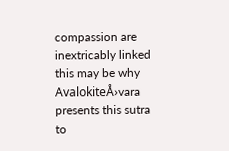compassion are inextricably linked this may be why AvalokiteÅ›vara presents this sutra to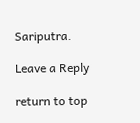Sariputra.

Leave a Reply

return to top